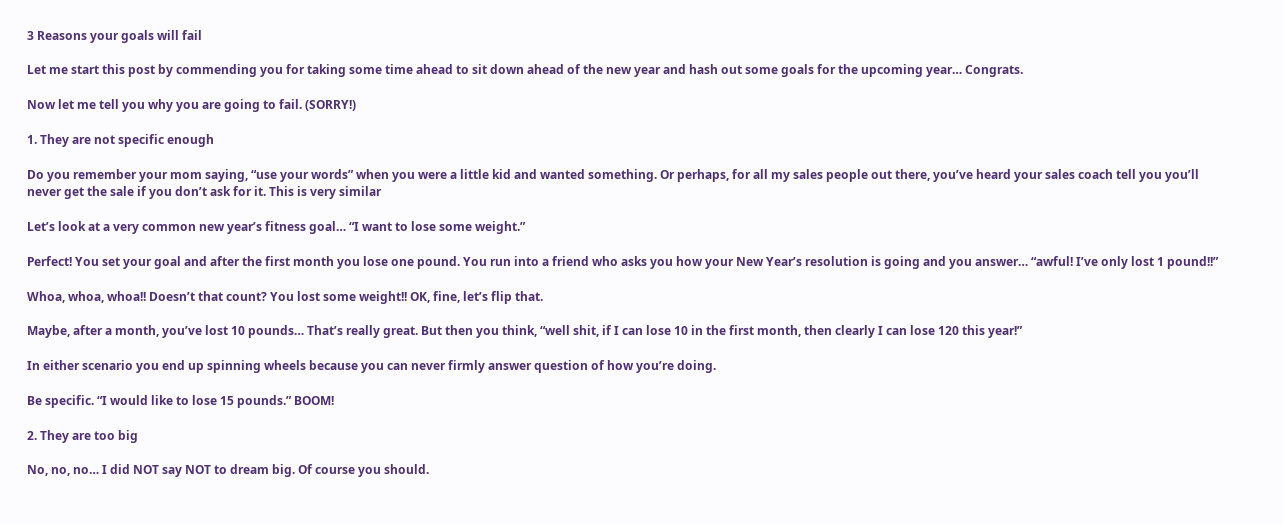3 Reasons your goals will fail

Let me start this post by commending you for taking some time ahead to sit down ahead of the new year and hash out some goals for the upcoming year… Congrats.

Now let me tell you why you are going to fail. (SORRY!)

1. They are not specific enough

Do you remember your mom saying, “use your words” when you were a little kid and wanted something. Or perhaps, for all my sales people out there, you’ve heard your sales coach tell you you’ll never get the sale if you don’t ask for it. This is very similar

Let’s look at a very common new year’s fitness goal… “I want to lose some weight.”

Perfect! You set your goal and after the first month you lose one pound. You run into a friend who asks you how your New Year’s resolution is going and you answer… “awful! I’ve only lost 1 pound!!”

Whoa, whoa, whoa!! Doesn’t that count? You lost some weight!! OK, fine, let’s flip that.

Maybe, after a month, you’ve lost 10 pounds… That’s really great. But then you think, “well shit, if I can lose 10 in the first month, then clearly I can lose 120 this year!”

In either scenario you end up spinning wheels because you can never firmly answer question of how you’re doing.

Be specific. “I would like to lose 15 pounds.” BOOM!

2. They are too big

No, no, no… I did NOT say NOT to dream big. Of course you should.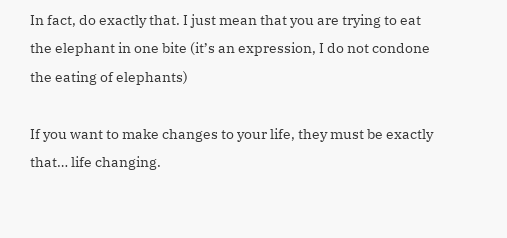In fact, do exactly that. I just mean that you are trying to eat the elephant in one bite (it’s an expression, I do not condone the eating of elephants)

If you want to make changes to your life, they must be exactly that… life changing.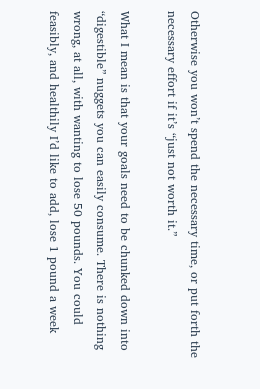Otherwise you won’t spend the necessary time, or put forth the necessary effort if it’s “just not worth it.”

What I mean is that your goals need to be chunked down into “digestible” nuggets you can easily consume. There is nothing wrong, at all, with wanting to lose 50 pounds. You could feasibly, and healthily I’d like to add, lose 1 pound a week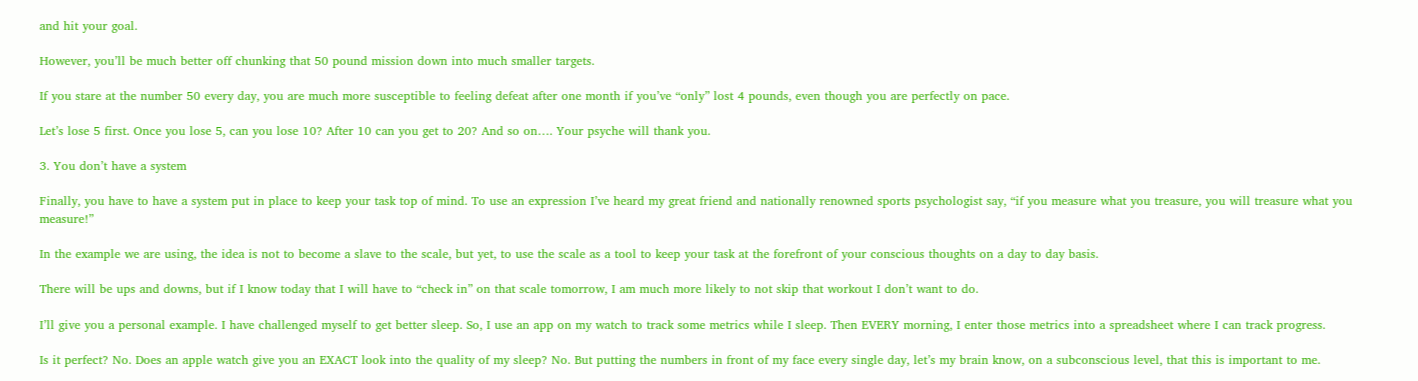and hit your goal.

However, you’ll be much better off chunking that 50 pound mission down into much smaller targets.

If you stare at the number 50 every day, you are much more susceptible to feeling defeat after one month if you’ve “only” lost 4 pounds, even though you are perfectly on pace.

Let’s lose 5 first. Once you lose 5, can you lose 10? After 10 can you get to 20? And so on…. Your psyche will thank you.

3. You don’t have a system

Finally, you have to have a system put in place to keep your task top of mind. To use an expression I’ve heard my great friend and nationally renowned sports psychologist say, “if you measure what you treasure, you will treasure what you measure!”

In the example we are using, the idea is not to become a slave to the scale, but yet, to use the scale as a tool to keep your task at the forefront of your conscious thoughts on a day to day basis.

There will be ups and downs, but if I know today that I will have to “check in” on that scale tomorrow, I am much more likely to not skip that workout I don’t want to do.

I’ll give you a personal example. I have challenged myself to get better sleep. So, I use an app on my watch to track some metrics while I sleep. Then EVERY morning, I enter those metrics into a spreadsheet where I can track progress.

Is it perfect? No. Does an apple watch give you an EXACT look into the quality of my sleep? No. But putting the numbers in front of my face every single day, let’s my brain know, on a subconscious level, that this is important to me.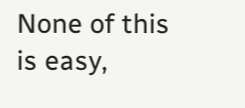None of this is easy,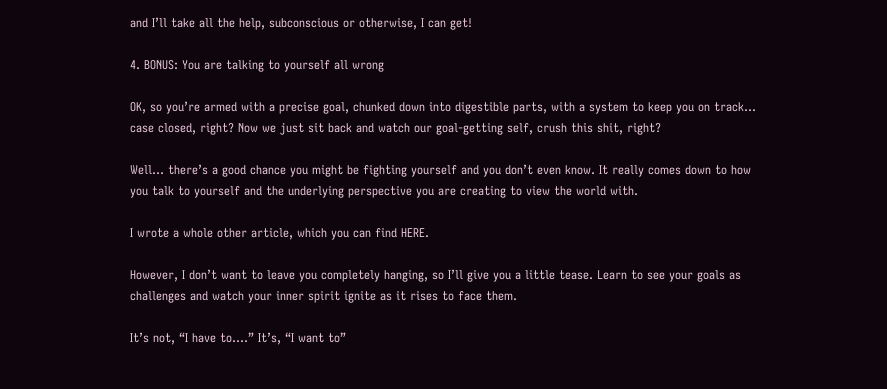and I’ll take all the help, subconscious or otherwise, I can get!

4. BONUS: You are talking to yourself all wrong

OK, so you’re armed with a precise goal, chunked down into digestible parts, with a system to keep you on track… case closed, right? Now we just sit back and watch our goal-getting self, crush this shit, right?

Well… there’s a good chance you might be fighting yourself and you don’t even know. It really comes down to how you talk to yourself and the underlying perspective you are creating to view the world with.

I wrote a whole other article, which you can find HERE.

However, I don’t want to leave you completely hanging, so I’ll give you a little tease. Learn to see your goals as challenges and watch your inner spirit ignite as it rises to face them.

It’s not, “I have to….” It’s, “I want to”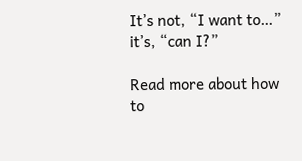It’s not, “I want to…” it’s, “can I?”

Read more about how to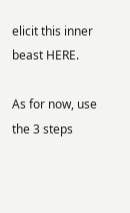elicit this inner beast HERE.

As for now, use the 3 steps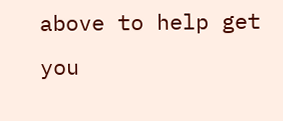above to help get you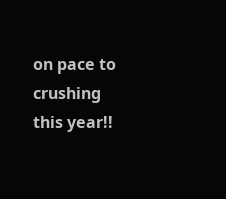on pace to crushing this year!!